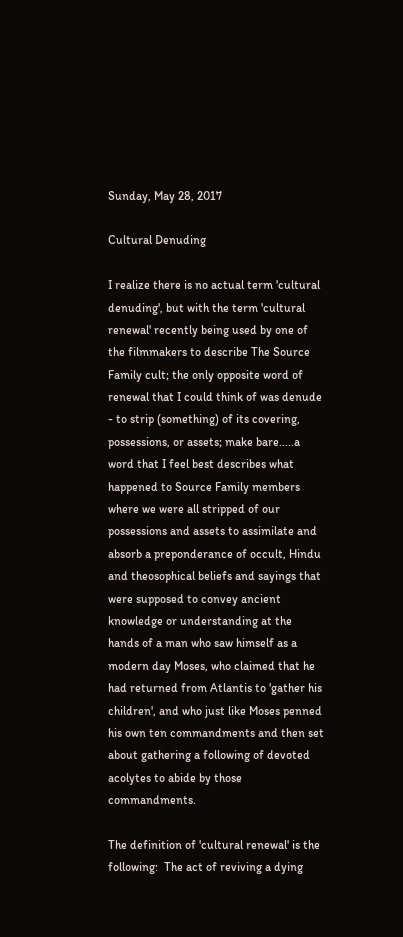Sunday, May 28, 2017

Cultural Denuding

I realize there is no actual term 'cultural denuding', but with the term 'cultural renewal' recently being used by one of the filmmakers to describe The Source Family cult; the only opposite word of renewal that I could think of was denude - to strip (something) of its covering, possessions, or assets; make bare.....a word that I feel best describes what happened to Source Family members where we were all stripped of our possessions and assets to assimilate and absorb a preponderance of occult, Hindu and theosophical beliefs and sayings that were supposed to convey ancient knowledge or understanding at the hands of a man who saw himself as a modern day Moses, who claimed that he had returned from Atlantis to 'gather his children', and who just like Moses penned his own ten commandments and then set about gathering a following of devoted acolytes to abide by those commandments.

The definition of 'cultural renewal' is the following:  The act of reviving a dying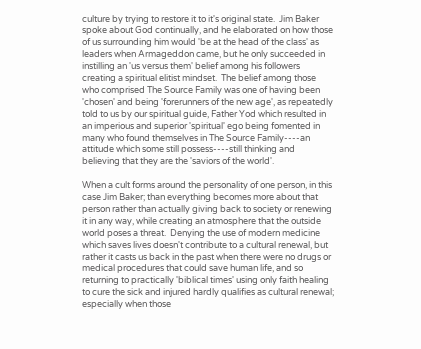culture by trying to restore it to it's original state.  Jim Baker spoke about God continually, and he elaborated on how those of us surrounding him would 'be at the head of the class' as leaders when Armageddon came, but he only succeeded in instilling an 'us versus them' belief among his followers creating a spiritual elitist mindset.  The belief among those who comprised The Source Family was one of having been 'chosen' and being 'forerunners of the new age', as repeatedly told to us by our spiritual guide, Father Yod which resulted in an imperious and superior 'spiritual' ego being fomented in many who found themselves in The Source Family----an attitude which some still possess----still thinking and believing that they are the 'saviors of the world'.

When a cult forms around the personality of one person, in this case Jim Baker; than everything becomes more about that person rather than actually giving back to society or renewing it in any way, while creating an atmosphere that the outside world poses a threat.  Denying the use of modern medicine which saves lives doesn't contribute to a cultural renewal, but rather it casts us back in the past when there were no drugs or medical procedures that could save human life, and so returning to practically 'biblical times' using only faith healing to cure the sick and injured hardly qualifies as cultural renewal; especially when those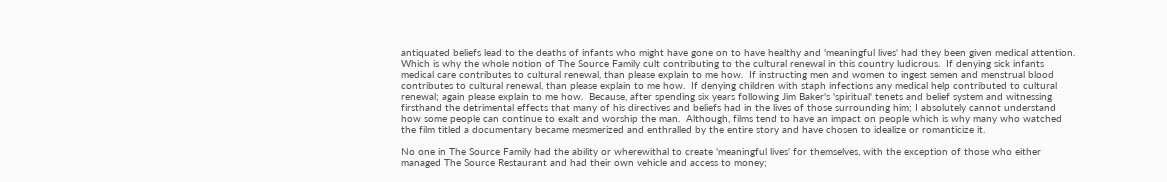antiquated beliefs lead to the deaths of infants who might have gone on to have healthy and 'meaningful lives' had they been given medical attention.  Which is why the whole notion of The Source Family cult contributing to the cultural renewal in this country ludicrous.  If denying sick infants medical care contributes to cultural renewal, than please explain to me how.  If instructing men and women to ingest semen and menstrual blood contributes to cultural renewal, than please explain to me how.  If denying children with staph infections any medical help contributed to cultural renewal; again please explain to me how.  Because, after spending six years following Jim Baker's 'spiritual' tenets and belief system and witnessing firsthand the detrimental effects that many of his directives and beliefs had in the lives of those surrounding him; I absolutely cannot understand how some people can continue to exalt and worship the man.  Although, films tend to have an impact on people which is why many who watched the film titled a documentary became mesmerized and enthralled by the entire story and have chosen to idealize or romanticize it.

No one in The Source Family had the ability or wherewithal to create 'meaningful lives' for themselves, with the exception of those who either managed The Source Restaurant and had their own vehicle and access to money;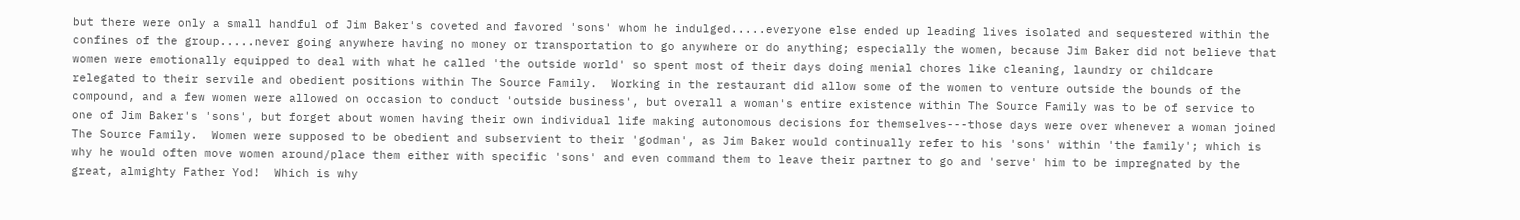but there were only a small handful of Jim Baker's coveted and favored 'sons' whom he indulged.....everyone else ended up leading lives isolated and sequestered within the confines of the group.....never going anywhere having no money or transportation to go anywhere or do anything; especially the women, because Jim Baker did not believe that women were emotionally equipped to deal with what he called 'the outside world' so spent most of their days doing menial chores like cleaning, laundry or childcare relegated to their servile and obedient positions within The Source Family.  Working in the restaurant did allow some of the women to venture outside the bounds of the compound, and a few women were allowed on occasion to conduct 'outside business', but overall a woman's entire existence within The Source Family was to be of service to one of Jim Baker's 'sons', but forget about women having their own individual life making autonomous decisions for themselves---those days were over whenever a woman joined The Source Family.  Women were supposed to be obedient and subservient to their 'godman', as Jim Baker would continually refer to his 'sons' within 'the family'; which is why he would often move women around/place them either with specific 'sons' and even command them to leave their partner to go and 'serve' him to be impregnated by the great, almighty Father Yod!  Which is why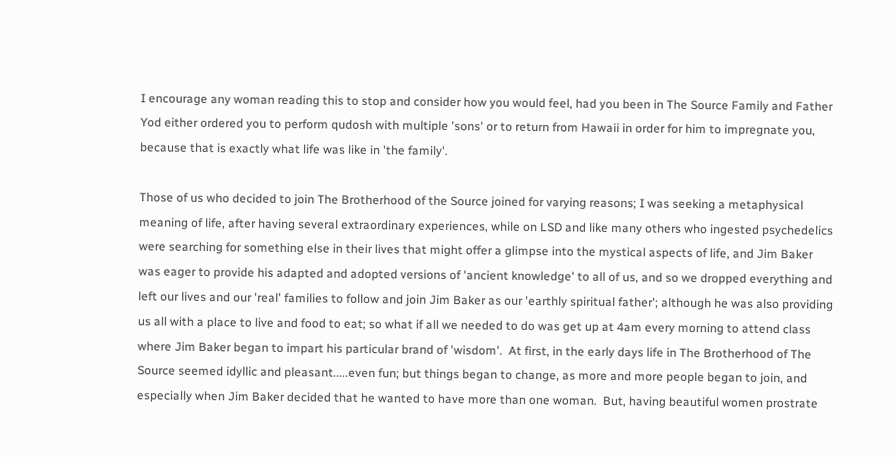I encourage any woman reading this to stop and consider how you would feel, had you been in The Source Family and Father Yod either ordered you to perform qudosh with multiple 'sons' or to return from Hawaii in order for him to impregnate you, because that is exactly what life was like in 'the family'.

Those of us who decided to join The Brotherhood of the Source joined for varying reasons; I was seeking a metaphysical meaning of life, after having several extraordinary experiences, while on LSD and like many others who ingested psychedelics were searching for something else in their lives that might offer a glimpse into the mystical aspects of life, and Jim Baker was eager to provide his adapted and adopted versions of 'ancient knowledge' to all of us, and so we dropped everything and left our lives and our 'real' families to follow and join Jim Baker as our 'earthly spiritual father'; although he was also providing us all with a place to live and food to eat; so what if all we needed to do was get up at 4am every morning to attend class where Jim Baker began to impart his particular brand of 'wisdom'.  At first, in the early days life in The Brotherhood of The Source seemed idyllic and pleasant.....even fun; but things began to change, as more and more people began to join, and especially when Jim Baker decided that he wanted to have more than one woman.  But, having beautiful women prostrate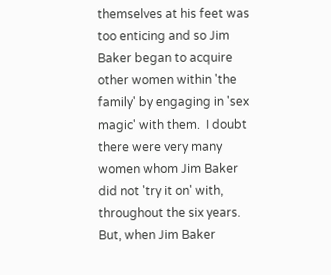themselves at his feet was too enticing and so Jim Baker began to acquire other women within 'the family' by engaging in 'sex magic' with them.  I doubt there were very many women whom Jim Baker did not 'try it on' with, throughout the six years. But, when Jim Baker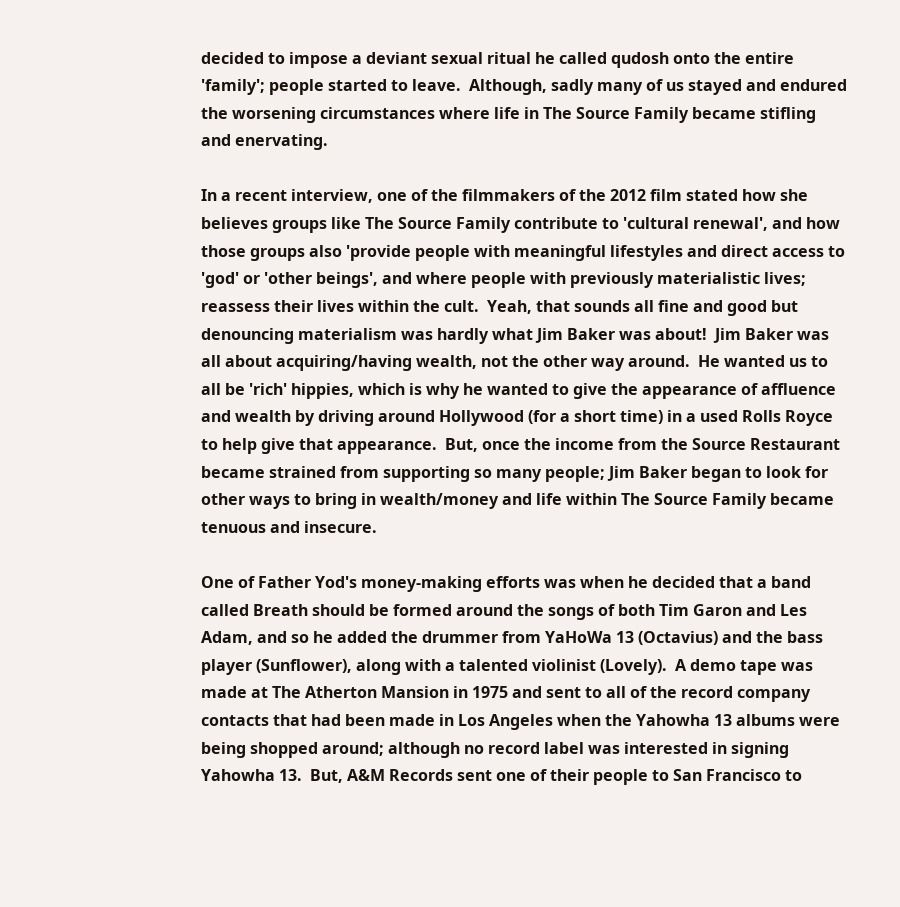decided to impose a deviant sexual ritual he called qudosh onto the entire 'family'; people started to leave.  Although, sadly many of us stayed and endured the worsening circumstances where life in The Source Family became stifling and enervating.

In a recent interview, one of the filmmakers of the 2012 film stated how she believes groups like The Source Family contribute to 'cultural renewal', and how those groups also 'provide people with meaningful lifestyles and direct access to 'god' or 'other beings', and where people with previously materialistic lives; reassess their lives within the cult.  Yeah, that sounds all fine and good but denouncing materialism was hardly what Jim Baker was about!  Jim Baker was all about acquiring/having wealth, not the other way around.  He wanted us to all be 'rich' hippies, which is why he wanted to give the appearance of affluence and wealth by driving around Hollywood (for a short time) in a used Rolls Royce to help give that appearance.  But, once the income from the Source Restaurant became strained from supporting so many people; Jim Baker began to look for other ways to bring in wealth/money and life within The Source Family became tenuous and insecure.

One of Father Yod's money-making efforts was when he decided that a band called Breath should be formed around the songs of both Tim Garon and Les Adam, and so he added the drummer from YaHoWa 13 (Octavius) and the bass player (Sunflower), along with a talented violinist (Lovely).  A demo tape was made at The Atherton Mansion in 1975 and sent to all of the record company contacts that had been made in Los Angeles when the Yahowha 13 albums were being shopped around; although no record label was interested in signing Yahowha 13.  But, A&M Records sent one of their people to San Francisco to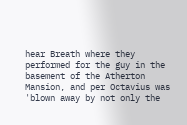hear Breath where they performed for the guy in the basement of the Atherton Mansion, and per Octavius was 'blown away by not only the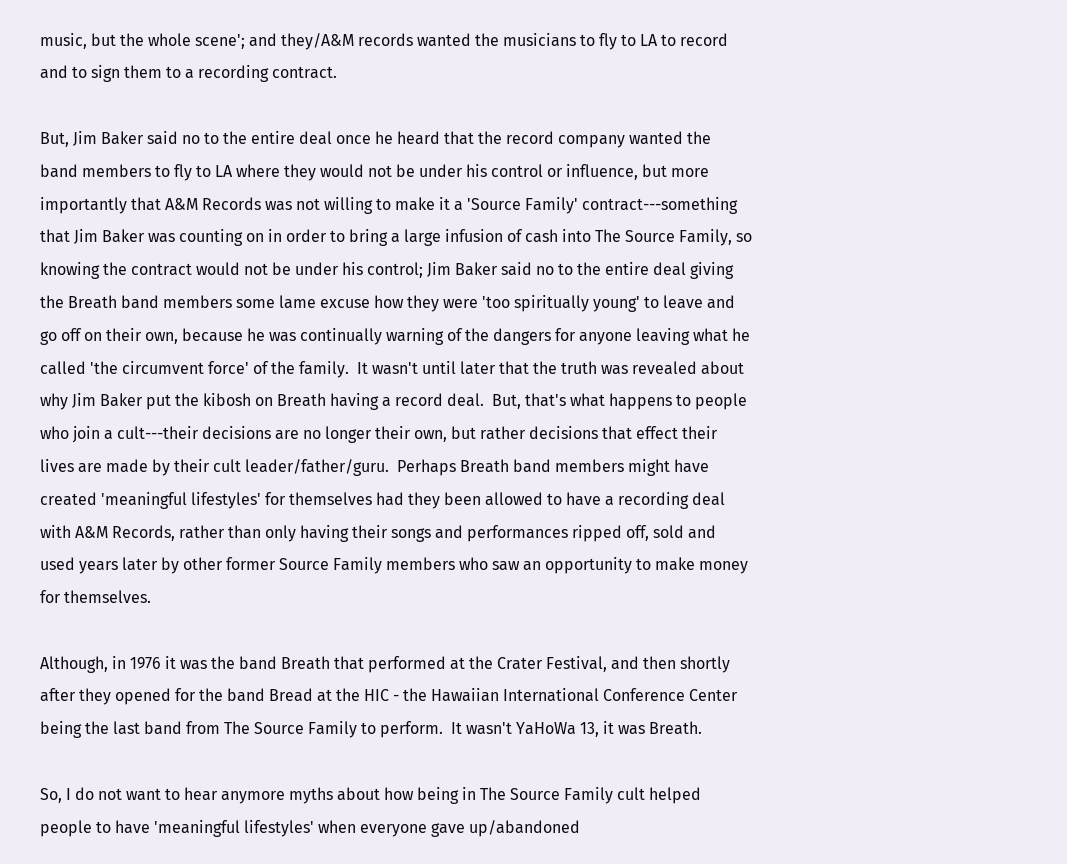music, but the whole scene'; and they/A&M records wanted the musicians to fly to LA to record and to sign them to a recording contract.

But, Jim Baker said no to the entire deal once he heard that the record company wanted the band members to fly to LA where they would not be under his control or influence, but more importantly that A&M Records was not willing to make it a 'Source Family' contract---something that Jim Baker was counting on in order to bring a large infusion of cash into The Source Family, so knowing the contract would not be under his control; Jim Baker said no to the entire deal giving the Breath band members some lame excuse how they were 'too spiritually young' to leave and go off on their own, because he was continually warning of the dangers for anyone leaving what he called 'the circumvent force' of the family.  It wasn't until later that the truth was revealed about why Jim Baker put the kibosh on Breath having a record deal.  But, that's what happens to people who join a cult---their decisions are no longer their own, but rather decisions that effect their lives are made by their cult leader/father/guru.  Perhaps Breath band members might have created 'meaningful lifestyles' for themselves had they been allowed to have a recording deal with A&M Records, rather than only having their songs and performances ripped off, sold and used years later by other former Source Family members who saw an opportunity to make money for themselves.

Although, in 1976 it was the band Breath that performed at the Crater Festival, and then shortly after they opened for the band Bread at the HIC - the Hawaiian International Conference Center being the last band from The Source Family to perform.  It wasn't YaHoWa 13, it was Breath.

So, I do not want to hear anymore myths about how being in The Source Family cult helped people to have 'meaningful lifestyles' when everyone gave up/abandoned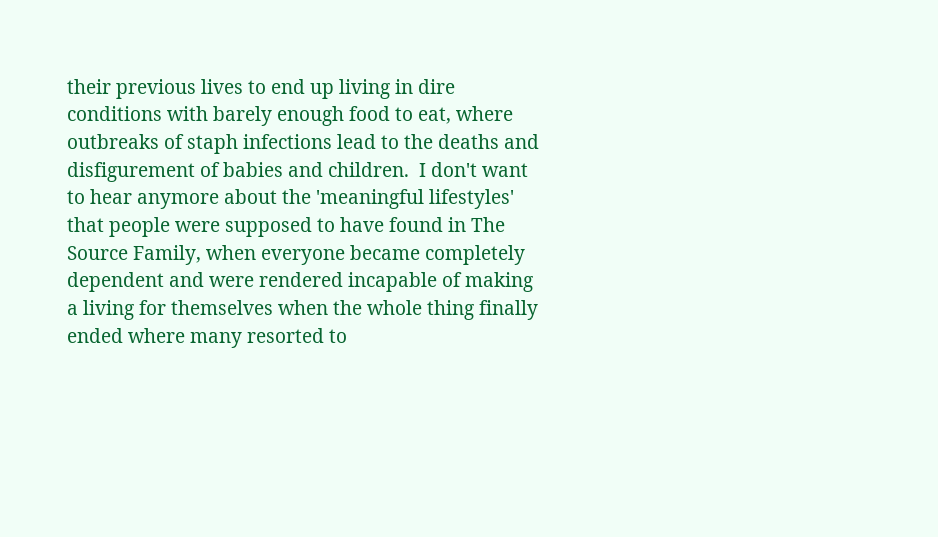their previous lives to end up living in dire conditions with barely enough food to eat, where outbreaks of staph infections lead to the deaths and disfigurement of babies and children.  I don't want to hear anymore about the 'meaningful lifestyles' that people were supposed to have found in The Source Family, when everyone became completely dependent and were rendered incapable of making a living for themselves when the whole thing finally ended where many resorted to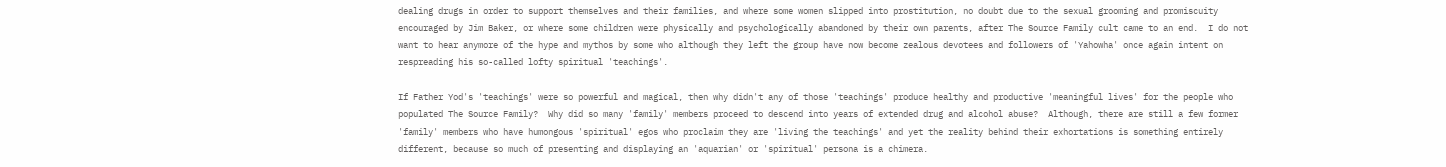dealing drugs in order to support themselves and their families, and where some women slipped into prostitution, no doubt due to the sexual grooming and promiscuity encouraged by Jim Baker, or where some children were physically and psychologically abandoned by their own parents, after The Source Family cult came to an end.  I do not want to hear anymore of the hype and mythos by some who although they left the group have now become zealous devotees and followers of 'Yahowha' once again intent on respreading his so-called lofty spiritual 'teachings'.

If Father Yod's 'teachings' were so powerful and magical, then why didn't any of those 'teachings' produce healthy and productive 'meaningful lives' for the people who populated The Source Family?  Why did so many 'family' members proceed to descend into years of extended drug and alcohol abuse?  Although, there are still a few former 'family' members who have humongous 'spiritual' egos who proclaim they are 'living the teachings' and yet the reality behind their exhortations is something entirely different, because so much of presenting and displaying an 'aquarian' or 'spiritual' persona is a chimera.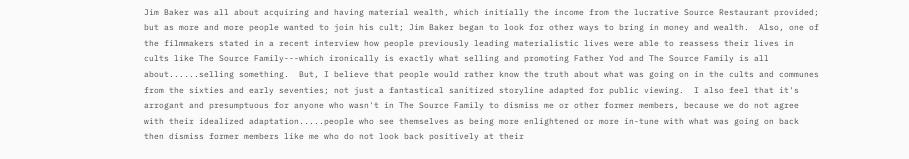Jim Baker was all about acquiring and having material wealth, which initially the income from the lucrative Source Restaurant provided; but as more and more people wanted to join his cult; Jim Baker began to look for other ways to bring in money and wealth.  Also, one of the filmmakers stated in a recent interview how people previously leading materialistic lives were able to reassess their lives in cults like The Source Family---which ironically is exactly what selling and promoting Father Yod and The Source Family is all about......selling something.  But, I believe that people would rather know the truth about what was going on in the cults and communes from the sixties and early seventies; not just a fantastical sanitized storyline adapted for public viewing.  I also feel that it's arrogant and presumptuous for anyone who wasn't in The Source Family to dismiss me or other former members, because we do not agree with their idealized adaptation.....people who see themselves as being more enlightened or more in-tune with what was going on back then dismiss former members like me who do not look back positively at their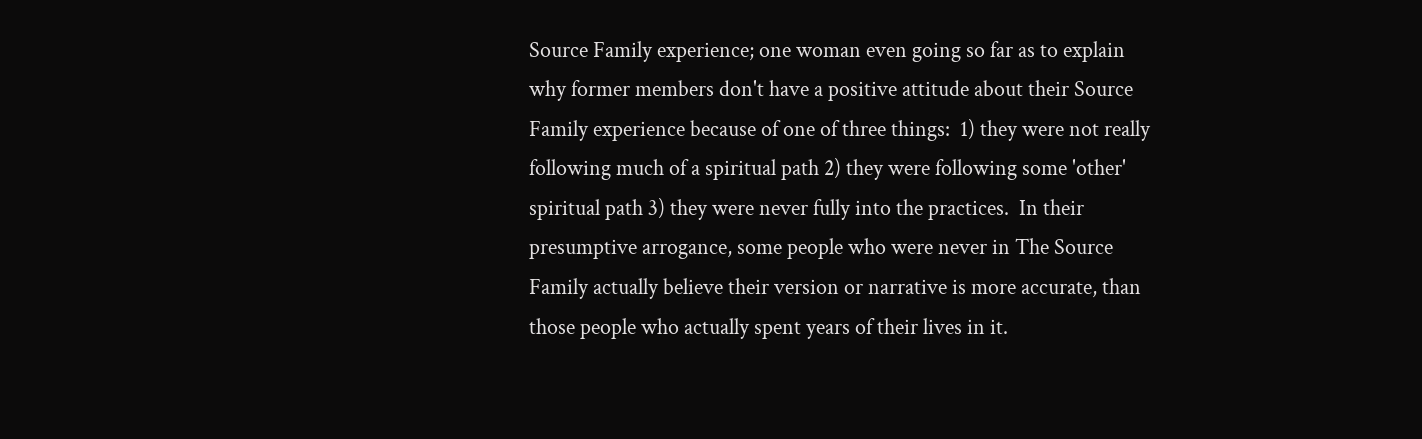Source Family experience; one woman even going so far as to explain why former members don't have a positive attitude about their Source Family experience because of one of three things:  1) they were not really following much of a spiritual path 2) they were following some 'other' spiritual path 3) they were never fully into the practices.  In their presumptive arrogance, some people who were never in The Source Family actually believe their version or narrative is more accurate, than those people who actually spent years of their lives in it.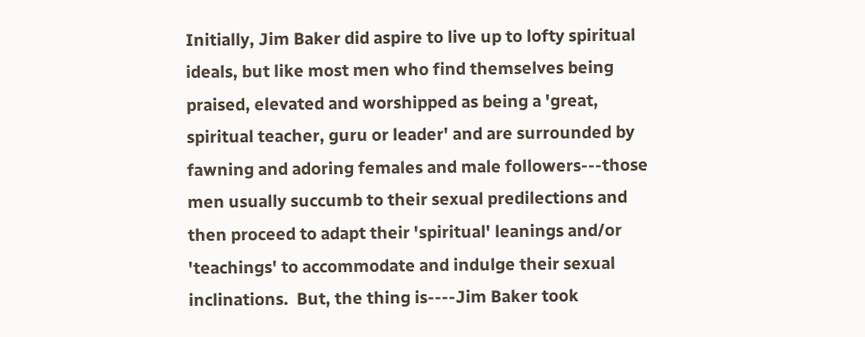Initially, Jim Baker did aspire to live up to lofty spiritual ideals, but like most men who find themselves being praised, elevated and worshipped as being a 'great, spiritual teacher, guru or leader' and are surrounded by fawning and adoring females and male followers---those men usually succumb to their sexual predilections and then proceed to adapt their 'spiritual' leanings and/or 'teachings' to accommodate and indulge their sexual inclinations.  But, the thing is----Jim Baker took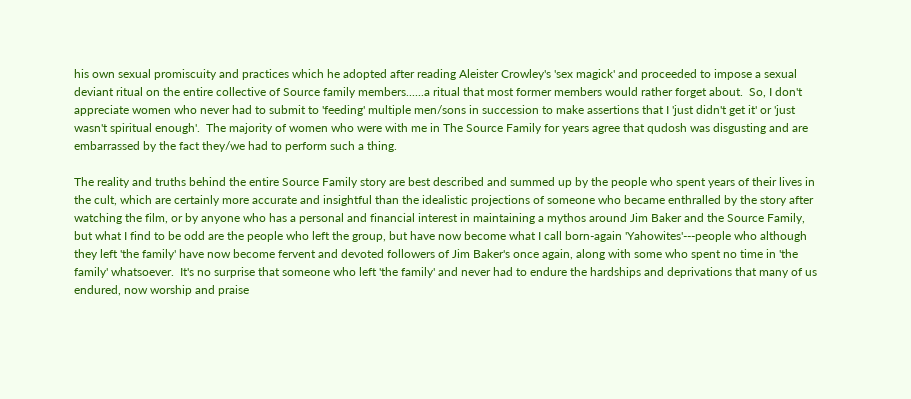his own sexual promiscuity and practices which he adopted after reading Aleister Crowley's 'sex magick' and proceeded to impose a sexual deviant ritual on the entire collective of Source family members......a ritual that most former members would rather forget about.  So, I don't appreciate women who never had to submit to 'feeding' multiple men/sons in succession to make assertions that I 'just didn't get it' or 'just wasn't spiritual enough'.  The majority of women who were with me in The Source Family for years agree that qudosh was disgusting and are embarrassed by the fact they/we had to perform such a thing.

The reality and truths behind the entire Source Family story are best described and summed up by the people who spent years of their lives in the cult, which are certainly more accurate and insightful than the idealistic projections of someone who became enthralled by the story after watching the film, or by anyone who has a personal and financial interest in maintaining a mythos around Jim Baker and the Source Family, but what I find to be odd are the people who left the group, but have now become what I call born-again 'Yahowites'---people who although they left 'the family' have now become fervent and devoted followers of Jim Baker's once again, along with some who spent no time in 'the family' whatsoever.  It's no surprise that someone who left 'the family' and never had to endure the hardships and deprivations that many of us endured, now worship and praise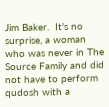Jim Baker.  It's no surprise, a woman who was never in The Source Family and did not have to perform qudosh with a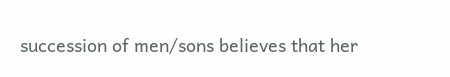succession of men/sons believes that her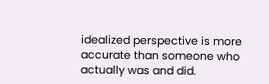idealized perspective is more accurate than someone who actually was and did.